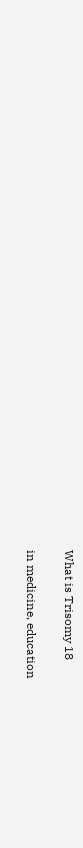What is Trisomy 18

in medicine, education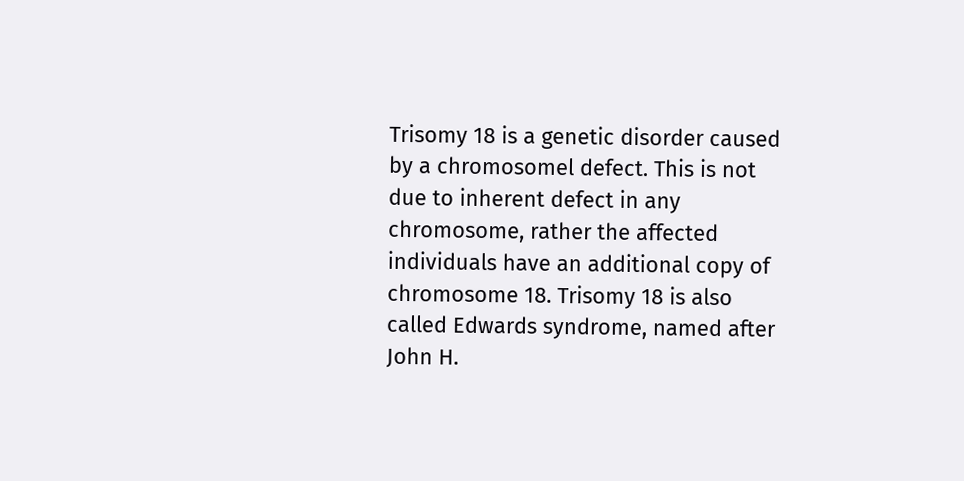Trisomy 18 is a genetic disorder caused by a chromosomel defect. This is not due to inherent defect in any chromosome, rather the affected individuals have an additional copy of chromosome 18. Trisomy 18 is also called Edwards syndrome, named after John H.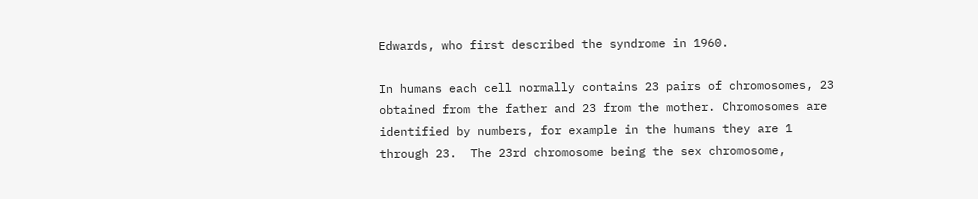Edwards, who first described the syndrome in 1960.

In humans each cell normally contains 23 pairs of chromosomes, 23 obtained from the father and 23 from the mother. Chromosomes are identified by numbers, for example in the humans they are 1 through 23.  The 23rd chromosome being the sex chromosome,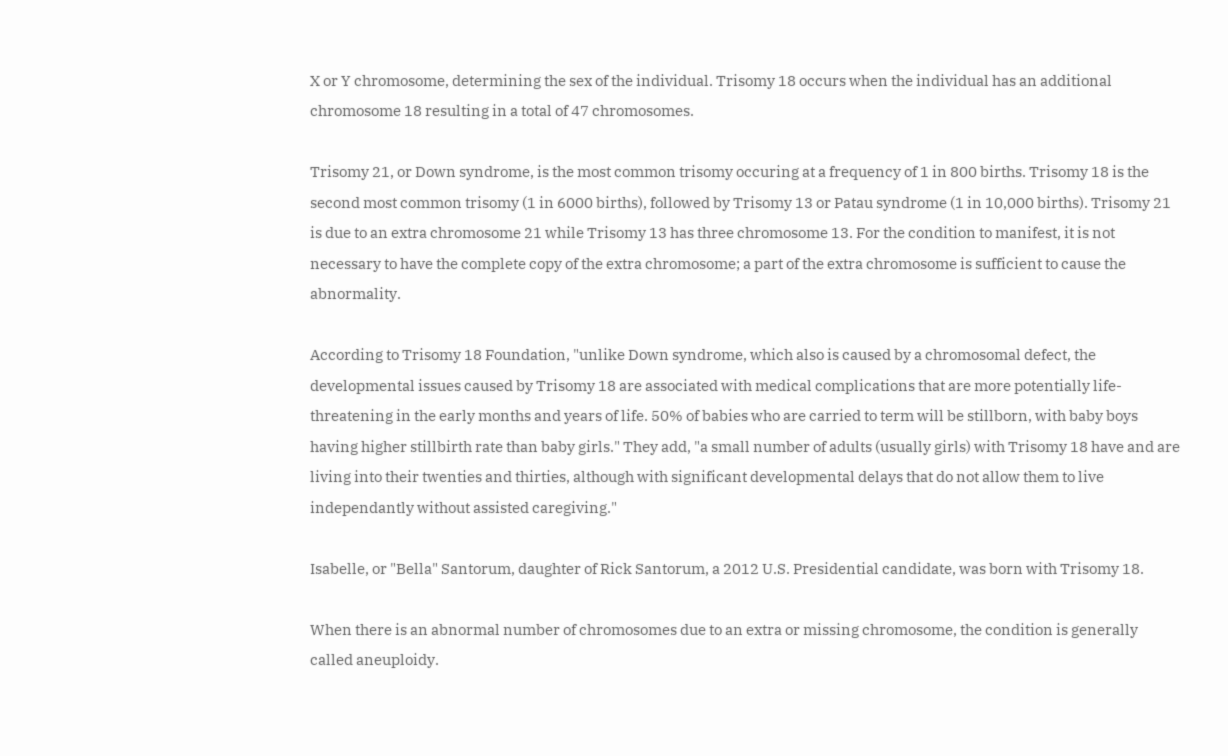X or Y chromosome, determining the sex of the individual. Trisomy 18 occurs when the individual has an additional chromosome 18 resulting in a total of 47 chromosomes.

Trisomy 21, or Down syndrome, is the most common trisomy occuring at a frequency of 1 in 800 births. Trisomy 18 is the second most common trisomy (1 in 6000 births), followed by Trisomy 13 or Patau syndrome (1 in 10,000 births). Trisomy 21 is due to an extra chromosome 21 while Trisomy 13 has three chromosome 13. For the condition to manifest, it is not necessary to have the complete copy of the extra chromosome; a part of the extra chromosome is sufficient to cause the abnormality.

According to Trisomy 18 Foundation, "unlike Down syndrome, which also is caused by a chromosomal defect, the developmental issues caused by Trisomy 18 are associated with medical complications that are more potentially life-threatening in the early months and years of life. 50% of babies who are carried to term will be stillborn, with baby boys having higher stillbirth rate than baby girls." They add, "a small number of adults (usually girls) with Trisomy 18 have and are living into their twenties and thirties, although with significant developmental delays that do not allow them to live independantly without assisted caregiving."

Isabelle, or "Bella" Santorum, daughter of Rick Santorum, a 2012 U.S. Presidential candidate, was born with Trisomy 18.

When there is an abnormal number of chromosomes due to an extra or missing chromosome, the condition is generally called aneuploidy.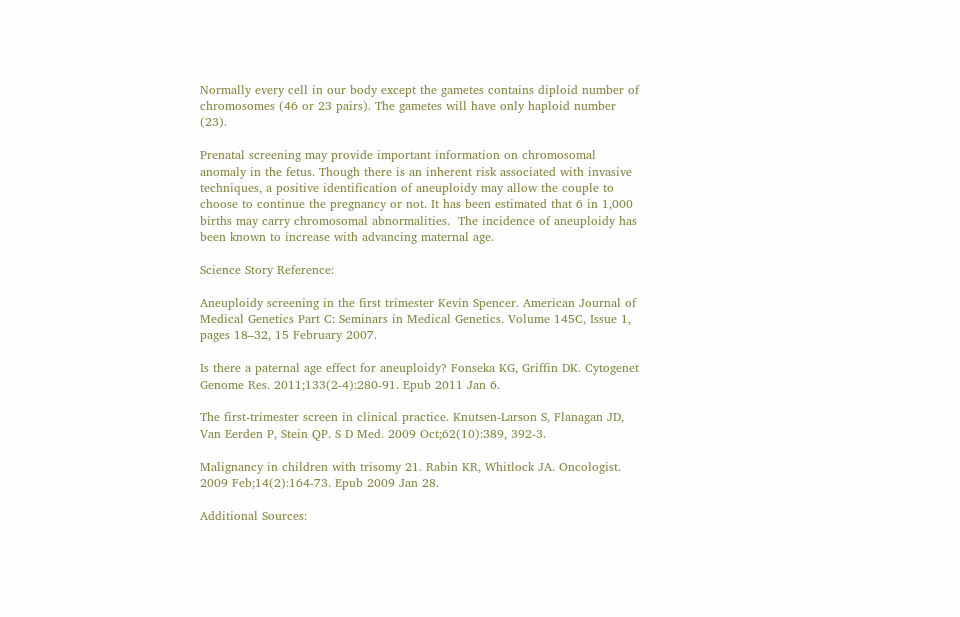Normally every cell in our body except the gametes contains diploid number of chromosomes (46 or 23 pairs). The gametes will have only haploid number (23).

Prenatal screening may provide important information on chromosomal anomaly in the fetus. Though there is an inherent risk associated with invasive techniques, a positive identification of aneuploidy may allow the couple to choose to continue the pregnancy or not. It has been estimated that 6 in 1,000 births may carry chromosomal abnormalities.  The incidence of aneuploidy has been known to increase with advancing maternal age.

Science Story Reference:

Aneuploidy screening in the first trimester Kevin Spencer. American Journal of Medical Genetics Part C: Seminars in Medical Genetics. Volume 145C, Issue 1, pages 18–32, 15 February 2007.

Is there a paternal age effect for aneuploidy? Fonseka KG, Griffin DK. Cytogenet Genome Res. 2011;133(2-4):280-91. Epub 2011 Jan 6.

The first-trimester screen in clinical practice. Knutsen-Larson S, Flanagan JD, Van Eerden P, Stein QP. S D Med. 2009 Oct;62(10):389, 392-3.

Malignancy in children with trisomy 21. Rabin KR, Whitlock JA. Oncologist. 2009 Feb;14(2):164-73. Epub 2009 Jan 28.

Additional Sources: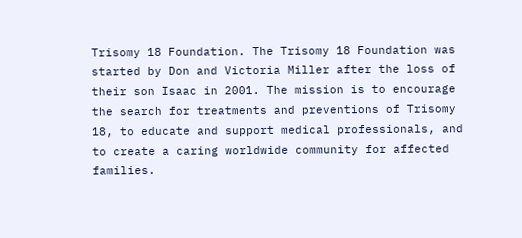Trisomy 18 Foundation. The Trisomy 18 Foundation was started by Don and Victoria Miller after the loss of their son Isaac in 2001. The mission is to encourage the search for treatments and preventions of Trisomy 18, to educate and support medical professionals, and to create a caring worldwide community for affected families.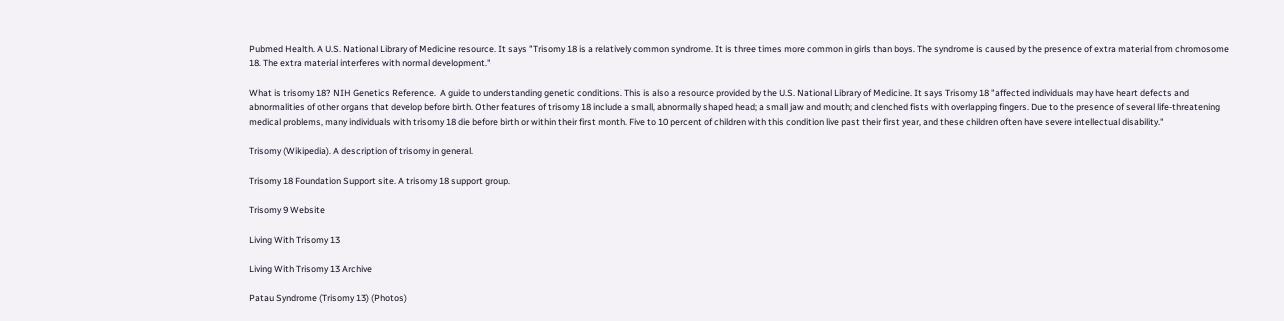Pubmed Health. A U.S. National Library of Medicine resource. It says "Trisomy 18 is a relatively common syndrome. It is three times more common in girls than boys. The syndrome is caused by the presence of extra material from chromosome 18. The extra material interferes with normal development."

What is trisomy 18? NIH Genetics Reference.  A guide to understanding genetic conditions. This is also a resource provided by the U.S. National Library of Medicine. It says Trisomy 18 "affected individuals may have heart defects and abnormalities of other organs that develop before birth. Other features of trisomy 18 include a small, abnormally shaped head; a small jaw and mouth; and clenched fists with overlapping fingers. Due to the presence of several life-threatening medical problems, many individuals with trisomy 18 die before birth or within their first month. Five to 10 percent of children with this condition live past their first year, and these children often have severe intellectual disability."

Trisomy (Wikipedia). A description of trisomy in general.

Trisomy 18 Foundation Support site. A trisomy 18 support group.

Trisomy 9 Website

Living With Trisomy 13

Living With Trisomy 13 Archive

Patau Syndrome (Trisomy 13) (Photos)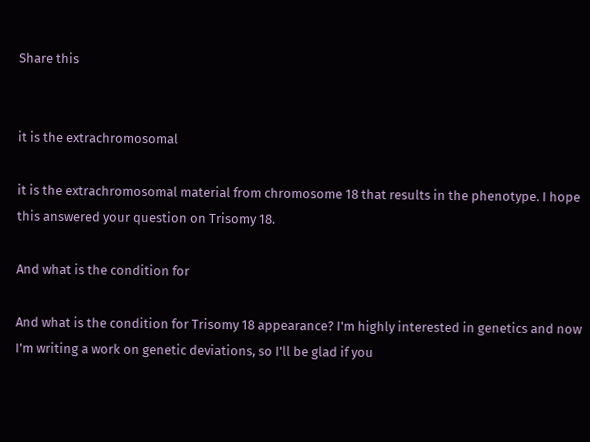Share this


it is the extrachromosomal

it is the extrachromosomal material from chromosome 18 that results in the phenotype. I hope this answered your question on Trisomy 18.

And what is the condition for

And what is the condition for Trisomy 18 appearance? I'm highly interested in genetics and now I'm writing a work on genetic deviations, so I'll be glad if you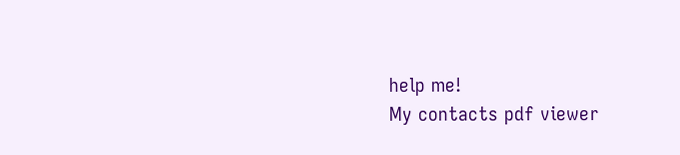help me!
My contacts pdf viewer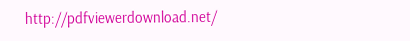http://pdfviewerdownload.net/